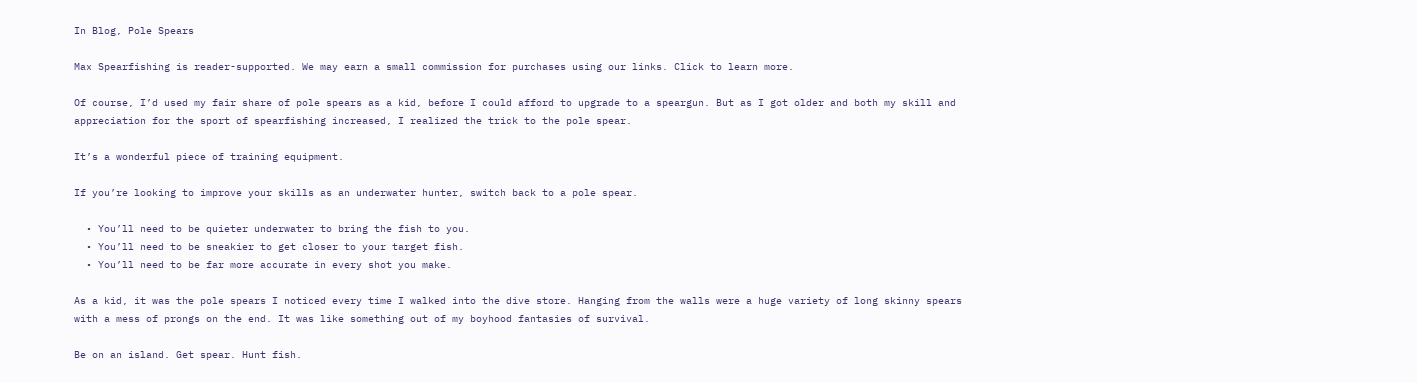In Blog, Pole Spears

Max Spearfishing is reader-supported. We may earn a small commission for purchases using our links. Click to learn more.

Of course, I’d used my fair share of pole spears as a kid, before I could afford to upgrade to a speargun. But as I got older and both my skill and appreciation for the sport of spearfishing increased, I realized the trick to the pole spear.

It’s a wonderful piece of training equipment.

If you’re looking to improve your skills as an underwater hunter, switch back to a pole spear.

  • You’ll need to be quieter underwater to bring the fish to you.
  • You’ll need to be sneakier to get closer to your target fish.
  • You’ll need to be far more accurate in every shot you make.

As a kid, it was the pole spears I noticed every time I walked into the dive store. Hanging from the walls were a huge variety of long skinny spears with a mess of prongs on the end. It was like something out of my boyhood fantasies of survival.

Be on an island. Get spear. Hunt fish.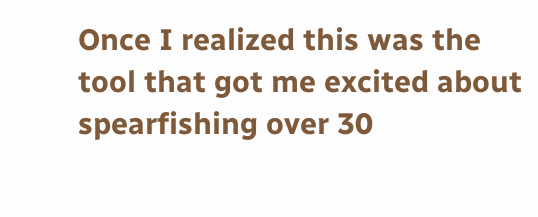Once I realized this was the tool that got me excited about spearfishing over 30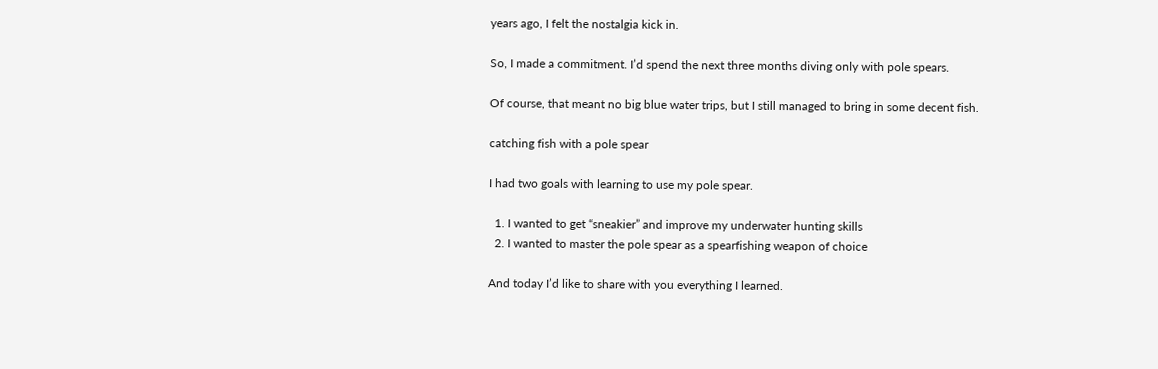years ago, I felt the nostalgia kick in.

So, I made a commitment. I’d spend the next three months diving only with pole spears.

Of course, that meant no big blue water trips, but I still managed to bring in some decent fish.

catching fish with a pole spear

I had two goals with learning to use my pole spear.

  1. I wanted to get “sneakier” and improve my underwater hunting skills
  2. I wanted to master the pole spear as a spearfishing weapon of choice

And today I’d like to share with you everything I learned.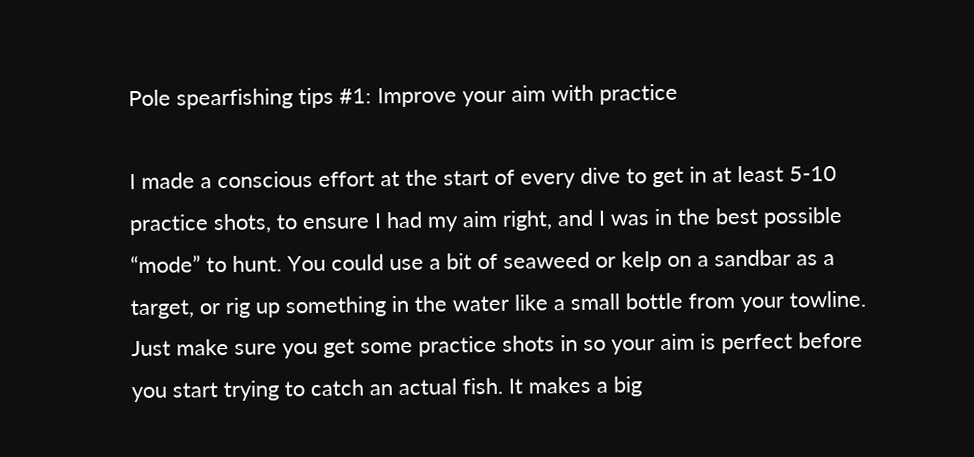Pole spearfishing tips #1: Improve your aim with practice

I made a conscious effort at the start of every dive to get in at least 5-10 practice shots, to ensure I had my aim right, and I was in the best possible “mode” to hunt. You could use a bit of seaweed or kelp on a sandbar as a target, or rig up something in the water like a small bottle from your towline. Just make sure you get some practice shots in so your aim is perfect before you start trying to catch an actual fish. It makes a big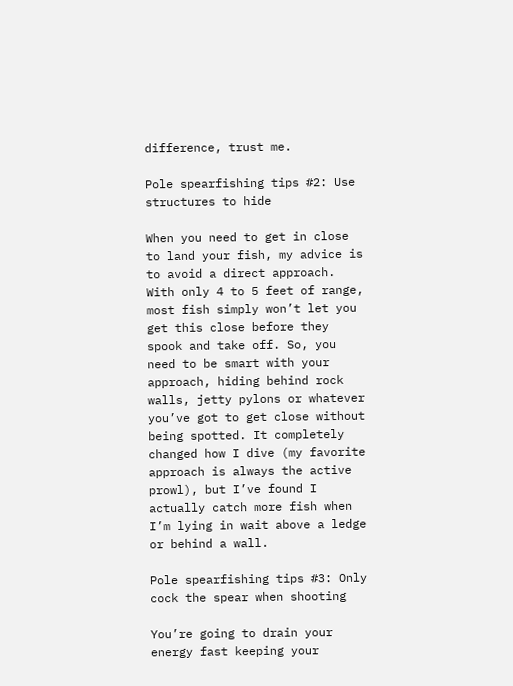difference, trust me.

Pole spearfishing tips #2: Use structures to hide

When you need to get in close to land your fish, my advice is to avoid a direct approach. With only 4 to 5 feet of range, most fish simply won’t let you get this close before they spook and take off. So, you need to be smart with your approach, hiding behind rock walls, jetty pylons or whatever you’ve got to get close without being spotted. It completely changed how I dive (my favorite approach is always the active prowl), but I’ve found I actually catch more fish when I’m lying in wait above a ledge or behind a wall.

Pole spearfishing tips #3: Only cock the spear when shooting

You’re going to drain your energy fast keeping your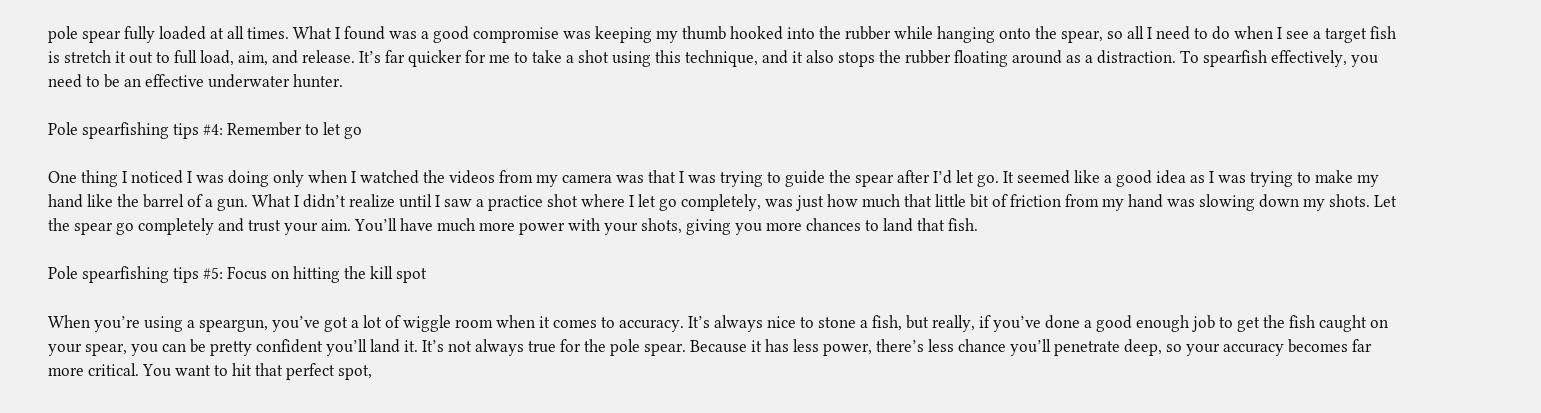pole spear fully loaded at all times. What I found was a good compromise was keeping my thumb hooked into the rubber while hanging onto the spear, so all I need to do when I see a target fish is stretch it out to full load, aim, and release. It’s far quicker for me to take a shot using this technique, and it also stops the rubber floating around as a distraction. To spearfish effectively, you need to be an effective underwater hunter.

Pole spearfishing tips #4: Remember to let go

One thing I noticed I was doing only when I watched the videos from my camera was that I was trying to guide the spear after I’d let go. It seemed like a good idea as I was trying to make my hand like the barrel of a gun. What I didn’t realize until I saw a practice shot where I let go completely, was just how much that little bit of friction from my hand was slowing down my shots. Let the spear go completely and trust your aim. You’ll have much more power with your shots, giving you more chances to land that fish.

Pole spearfishing tips #5: Focus on hitting the kill spot

When you’re using a speargun, you’ve got a lot of wiggle room when it comes to accuracy. It’s always nice to stone a fish, but really, if you’ve done a good enough job to get the fish caught on your spear, you can be pretty confident you’ll land it. It’s not always true for the pole spear. Because it has less power, there’s less chance you’ll penetrate deep, so your accuracy becomes far more critical. You want to hit that perfect spot,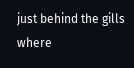just behind the gills where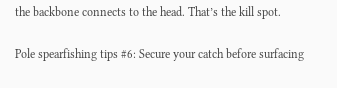the backbone connects to the head. That’s the kill spot.

Pole spearfishing tips #6: Secure your catch before surfacing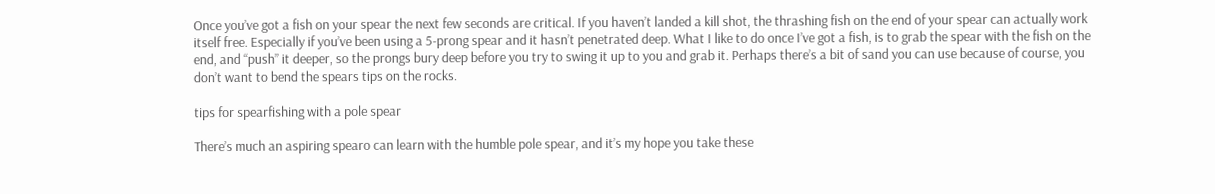Once you’ve got a fish on your spear the next few seconds are critical. If you haven’t landed a kill shot, the thrashing fish on the end of your spear can actually work itself free. Especially if you’ve been using a 5-prong spear and it hasn’t penetrated deep. What I like to do once I’ve got a fish, is to grab the spear with the fish on the end, and “push” it deeper, so the prongs bury deep before you try to swing it up to you and grab it. Perhaps there’s a bit of sand you can use because of course, you don’t want to bend the spears tips on the rocks.

tips for spearfishing with a pole spear

There’s much an aspiring spearo can learn with the humble pole spear, and it’s my hope you take these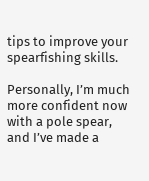tips to improve your spearfishing skills.

Personally, I’m much more confident now with a pole spear, and I’ve made a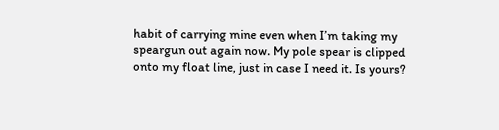habit of carrying mine even when I’m taking my speargun out again now. My pole spear is clipped onto my float line, just in case I need it. Is yours?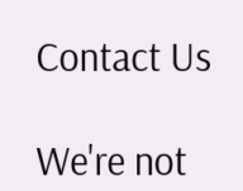Contact Us

We're not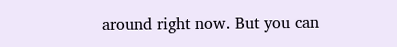around right now. But you can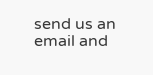send us an email and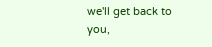we'll get back to you,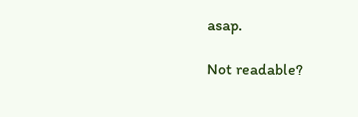asap.

Not readable?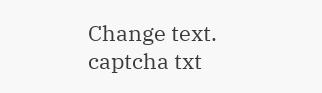Change text. captcha txt